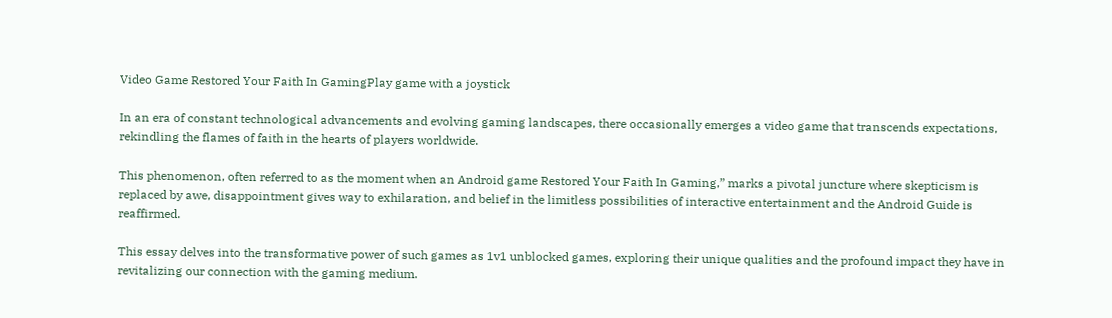Video Game Restored Your Faith In GamingPlay game with a joystick

In an era of constant technological advancements and evolving gaming landscapes, there occasionally emerges a video game that transcends expectations, rekindling the flames of faith in the hearts of players worldwide.

This phenomenon, often referred to as the moment when an Android game Restored Your Faith In Gaming,” marks a pivotal juncture where skepticism is replaced by awe, disappointment gives way to exhilaration, and belief in the limitless possibilities of interactive entertainment and the Android Guide is reaffirmed.

This essay delves into the transformative power of such games as 1v1 unblocked games, exploring their unique qualities and the profound impact they have in revitalizing our connection with the gaming medium.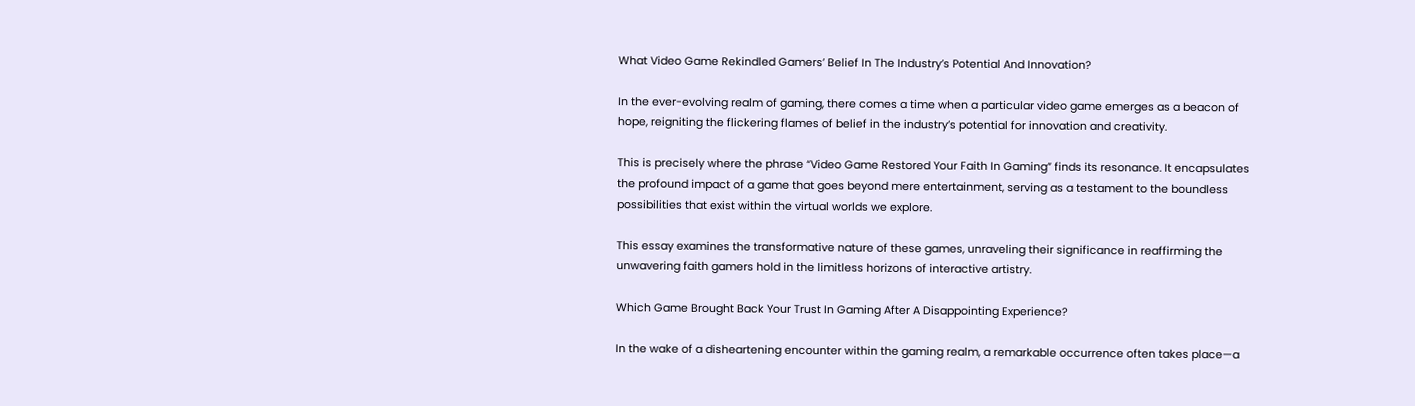What Video Game Rekindled Gamers’ Belief In The Industry’s Potential And Innovation?

In the ever-evolving realm of gaming, there comes a time when a particular video game emerges as a beacon of hope, reigniting the flickering flames of belief in the industry’s potential for innovation and creativity.

This is precisely where the phrase “Video Game Restored Your Faith In Gaming” finds its resonance. It encapsulates the profound impact of a game that goes beyond mere entertainment, serving as a testament to the boundless possibilities that exist within the virtual worlds we explore.

This essay examines the transformative nature of these games, unraveling their significance in reaffirming the unwavering faith gamers hold in the limitless horizons of interactive artistry.

Which Game Brought Back Your Trust In Gaming After A Disappointing Experience?

In the wake of a disheartening encounter within the gaming realm, a remarkable occurrence often takes place—a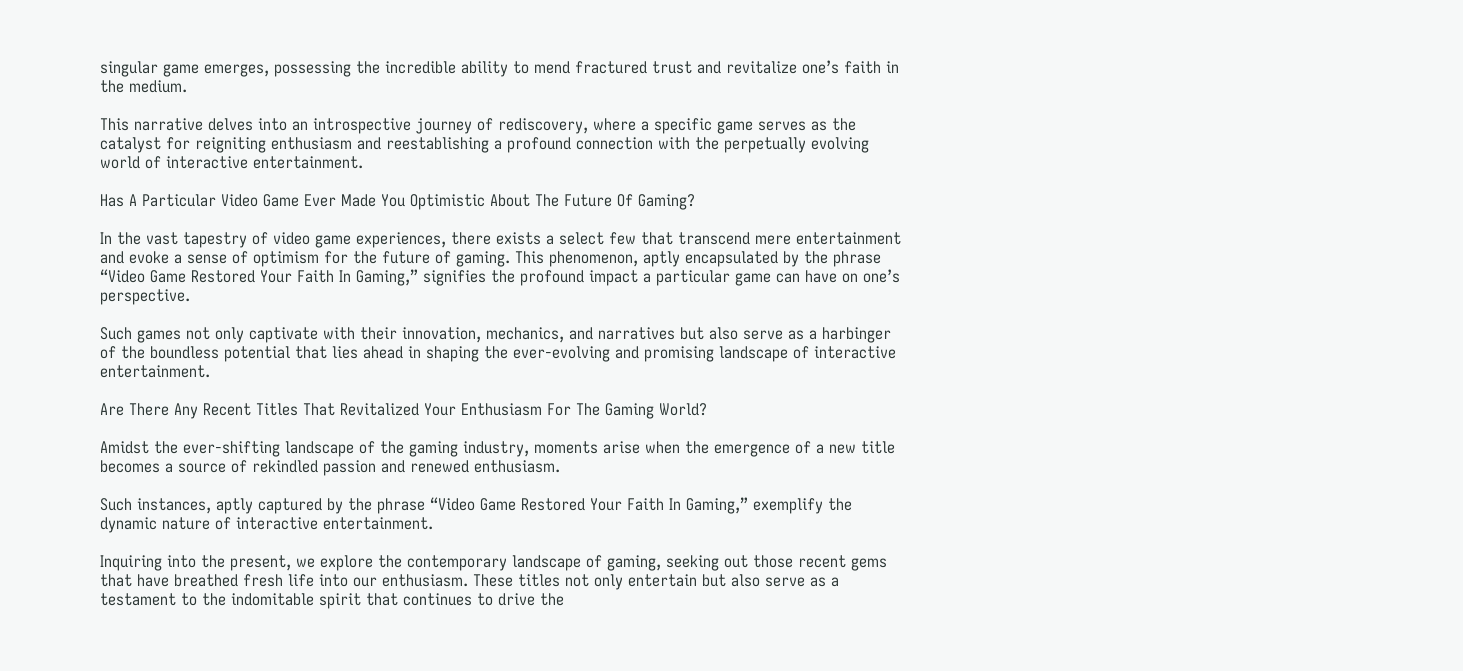singular game emerges, possessing the incredible ability to mend fractured trust and revitalize one’s faith in the medium.

This narrative delves into an introspective journey of rediscovery, where a specific game serves as the catalyst for reigniting enthusiasm and reestablishing a profound connection with the perpetually evolving world of interactive entertainment.

Has A Particular Video Game Ever Made You Optimistic About The Future Of Gaming?

In the vast tapestry of video game experiences, there exists a select few that transcend mere entertainment and evoke a sense of optimism for the future of gaming. This phenomenon, aptly encapsulated by the phrase “Video Game Restored Your Faith In Gaming,” signifies the profound impact a particular game can have on one’s perspective.

Such games not only captivate with their innovation, mechanics, and narratives but also serve as a harbinger of the boundless potential that lies ahead in shaping the ever-evolving and promising landscape of interactive entertainment.

Are There Any Recent Titles That Revitalized Your Enthusiasm For The Gaming World?

Amidst the ever-shifting landscape of the gaming industry, moments arise when the emergence of a new title becomes a source of rekindled passion and renewed enthusiasm.

Such instances, aptly captured by the phrase “Video Game Restored Your Faith In Gaming,” exemplify the dynamic nature of interactive entertainment.

Inquiring into the present, we explore the contemporary landscape of gaming, seeking out those recent gems that have breathed fresh life into our enthusiasm. These titles not only entertain but also serve as a testament to the indomitable spirit that continues to drive the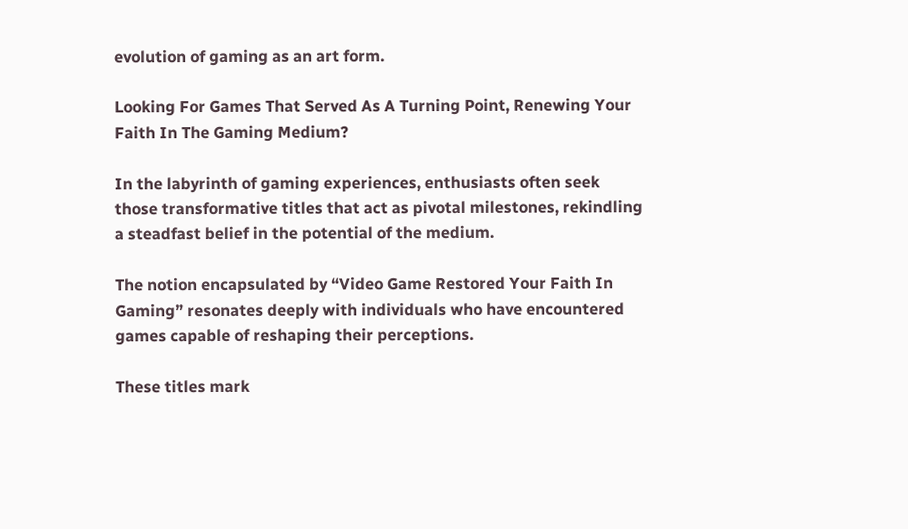evolution of gaming as an art form.

Looking For Games That Served As A Turning Point, Renewing Your Faith In The Gaming Medium?

In the labyrinth of gaming experiences, enthusiasts often seek those transformative titles that act as pivotal milestones, rekindling a steadfast belief in the potential of the medium.

The notion encapsulated by “Video Game Restored Your Faith In Gaming” resonates deeply with individuals who have encountered games capable of reshaping their perceptions.

These titles mark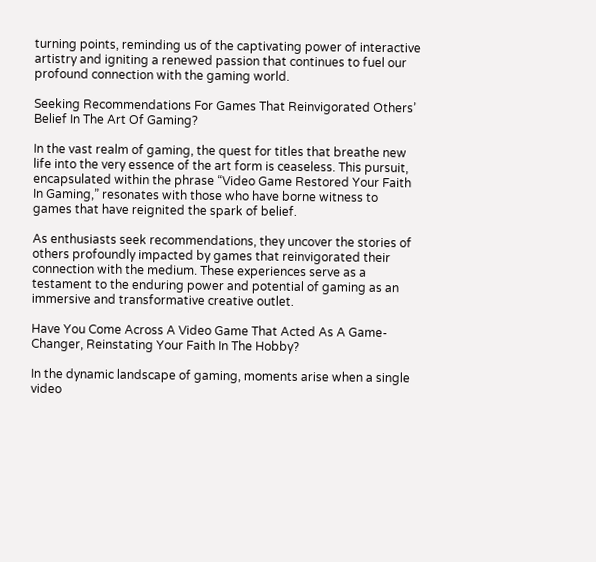turning points, reminding us of the captivating power of interactive artistry and igniting a renewed passion that continues to fuel our profound connection with the gaming world.

Seeking Recommendations For Games That Reinvigorated Others’ Belief In The Art Of Gaming?

In the vast realm of gaming, the quest for titles that breathe new life into the very essence of the art form is ceaseless. This pursuit, encapsulated within the phrase “Video Game Restored Your Faith In Gaming,” resonates with those who have borne witness to games that have reignited the spark of belief.

As enthusiasts seek recommendations, they uncover the stories of others profoundly impacted by games that reinvigorated their connection with the medium. These experiences serve as a testament to the enduring power and potential of gaming as an immersive and transformative creative outlet.

Have You Come Across A Video Game That Acted As A Game-Changer, Reinstating Your Faith In The Hobby?

In the dynamic landscape of gaming, moments arise when a single video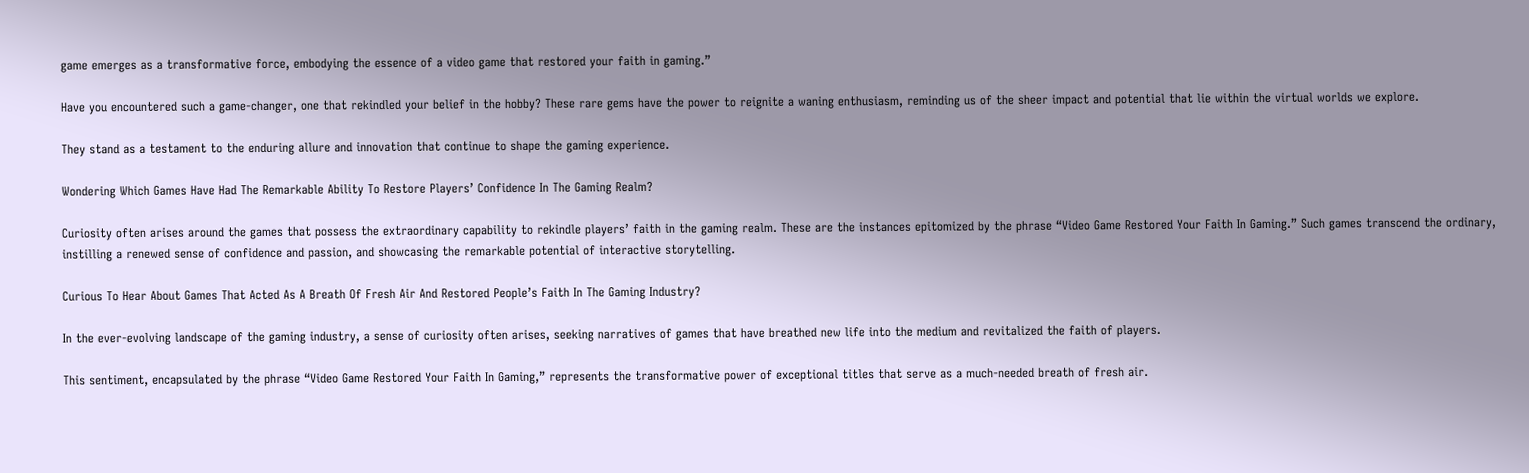game emerges as a transformative force, embodying the essence of a video game that restored your faith in gaming.”

Have you encountered such a game-changer, one that rekindled your belief in the hobby? These rare gems have the power to reignite a waning enthusiasm, reminding us of the sheer impact and potential that lie within the virtual worlds we explore.

They stand as a testament to the enduring allure and innovation that continue to shape the gaming experience.

Wondering Which Games Have Had The Remarkable Ability To Restore Players’ Confidence In The Gaming Realm?

Curiosity often arises around the games that possess the extraordinary capability to rekindle players’ faith in the gaming realm. These are the instances epitomized by the phrase “Video Game Restored Your Faith In Gaming.” Such games transcend the ordinary, instilling a renewed sense of confidence and passion, and showcasing the remarkable potential of interactive storytelling.

Curious To Hear About Games That Acted As A Breath Of Fresh Air And Restored People’s Faith In The Gaming Industry?

In the ever-evolving landscape of the gaming industry, a sense of curiosity often arises, seeking narratives of games that have breathed new life into the medium and revitalized the faith of players.

This sentiment, encapsulated by the phrase “Video Game Restored Your Faith In Gaming,” represents the transformative power of exceptional titles that serve as a much-needed breath of fresh air.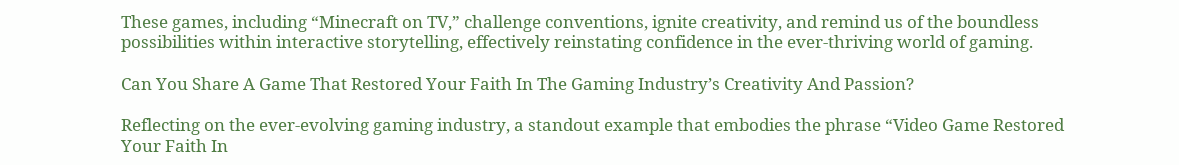These games, including “Minecraft on TV,” challenge conventions, ignite creativity, and remind us of the boundless possibilities within interactive storytelling, effectively reinstating confidence in the ever-thriving world of gaming.

Can You Share A Game That Restored Your Faith In The Gaming Industry’s Creativity And Passion?

Reflecting on the ever-evolving gaming industry, a standout example that embodies the phrase “Video Game Restored Your Faith In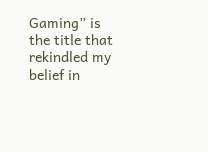Gaming” is the title that rekindled my belief in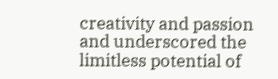creativity and passion and underscored the limitless potential of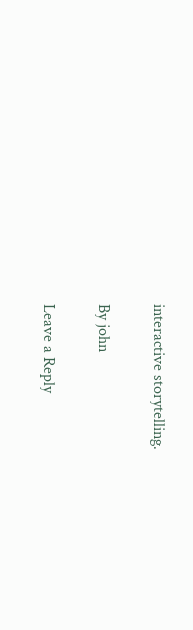interactive storytelling.

By john

Leave a Reply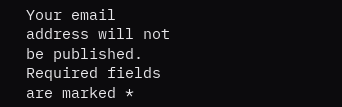Your email address will not be published. Required fields are marked *